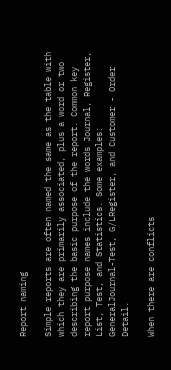Report naming

Simple reports are often named the same as the table with which they are primarily associated, plus a word or two describing the basic purpose of the report. Common key report purpose names include the words Journal, Register, List, Test, and Statistics. Some examples: GeneralJournal-Test, G/LRegister, and Customer - Order Detail.

When there are conflicts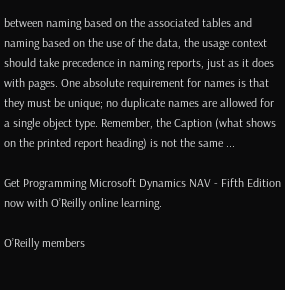between naming based on the associated tables and naming based on the use of the data, the usage context should take precedence in naming reports, just as it does with pages. One absolute requirement for names is that they must be unique; no duplicate names are allowed for a single object type. Remember, the Caption (what shows on the printed report heading) is not the same ...

Get Programming Microsoft Dynamics NAV - Fifth Edition now with O’Reilly online learning.

O’Reilly members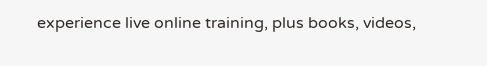experience live online training, plus books, videos,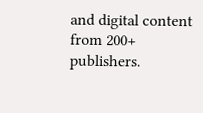and digital content from 200+ publishers.